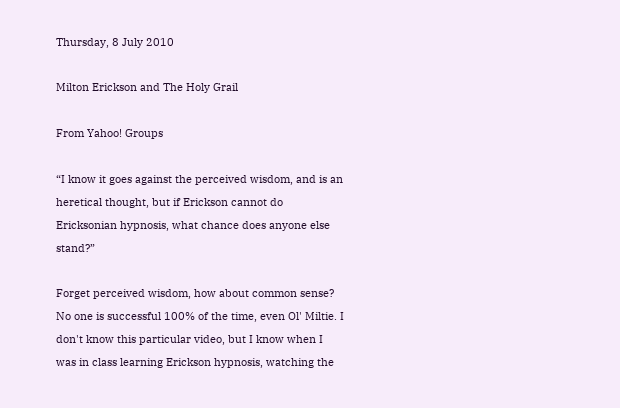Thursday, 8 July 2010

Milton Erickson and The Holy Grail

From Yahoo! Groups

“I know it goes against the perceived wisdom, and is an heretical thought, but if Erickson cannot do Ericksonian hypnosis, what chance does anyone else stand?”

Forget perceived wisdom, how about common sense? No one is successful 100% of the time, even Ol' Miltie. I don't know this particular video, but I know when I was in class learning Erickson hypnosis, watching the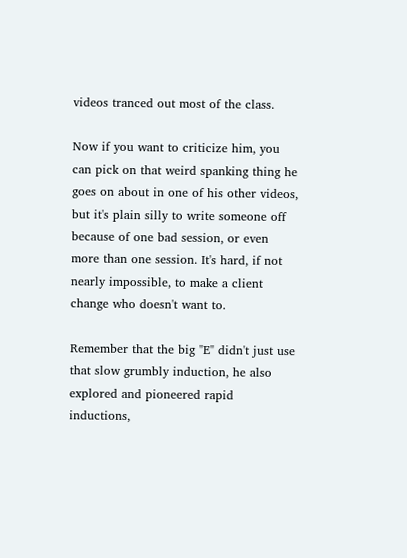videos tranced out most of the class.

Now if you want to criticize him, you can pick on that weird spanking thing he goes on about in one of his other videos, but it's plain silly to write someone off because of one bad session, or even more than one session. It's hard, if not nearly impossible, to make a client change who doesn't want to.

Remember that the big "E" didn't just use that slow grumbly induction, he also explored and pioneered rapid inductions,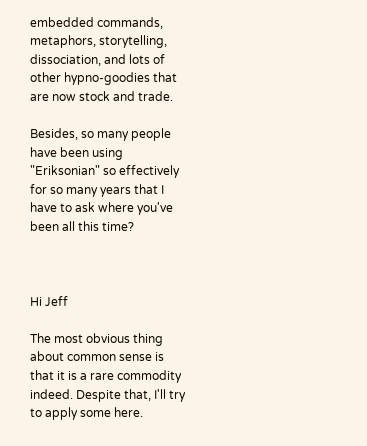embedded commands, metaphors, storytelling, dissociation, and lots of other hypno-goodies that are now stock and trade.

Besides, so many people have been using "Eriksonian" so effectively for so many years that I have to ask where you've been all this time?



Hi Jeff

The most obvious thing about common sense is that it is a rare commodity indeed. Despite that, I'll try to apply some here.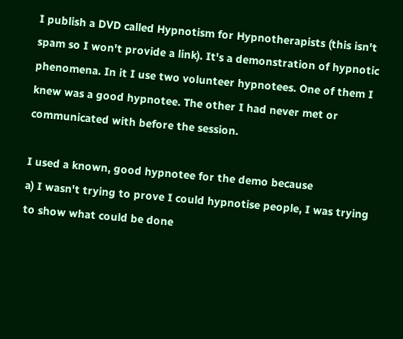I publish a DVD called Hypnotism for Hypnotherapists (this isn't spam so I won't provide a link). It's a demonstration of hypnotic phenomena. In it I use two volunteer hypnotees. One of them I knew was a good hypnotee. The other I had never met or communicated with before the session.

I used a known, good hypnotee for the demo because
a) I wasn't trying to prove I could hypnotise people, I was trying to show what could be done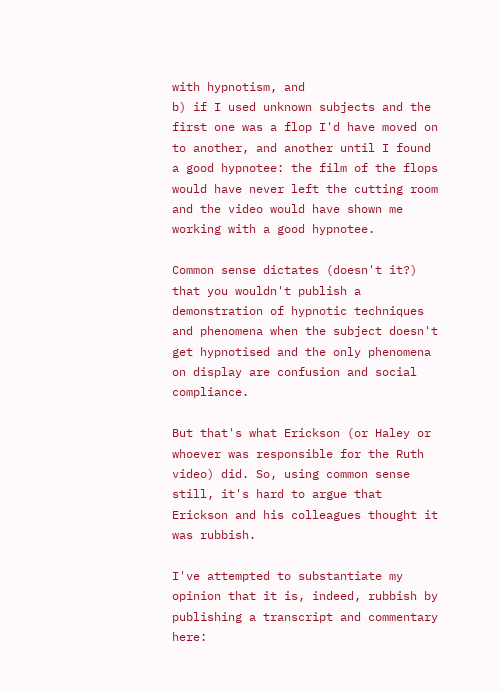with hypnotism, and
b) if I used unknown subjects and the first one was a flop I'd have moved on to another, and another until I found a good hypnotee: the film of the flops would have never left the cutting room and the video would have shown me working with a good hypnotee.

Common sense dictates (doesn't it?) that you wouldn't publish a demonstration of hypnotic techniques and phenomena when the subject doesn't get hypnotised and the only phenomena on display are confusion and social compliance.

But that's what Erickson (or Haley or whoever was responsible for the Ruth video) did. So, using common sense still, it's hard to argue that Erickson and his colleagues thought it was rubbish.

I've attempted to substantiate my opinion that it is, indeed, rubbish by publishing a transcript and commentary here: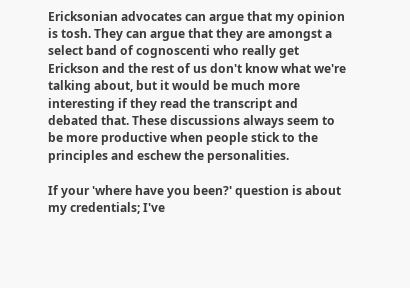Ericksonian advocates can argue that my opinion is tosh. They can argue that they are amongst a select band of cognoscenti who really get Erickson and the rest of us don't know what we're talking about, but it would be much more interesting if they read the transcript and debated that. These discussions always seem to be more productive when people stick to the principles and eschew the personalities.

If your 'where have you been?' question is about my credentials; I've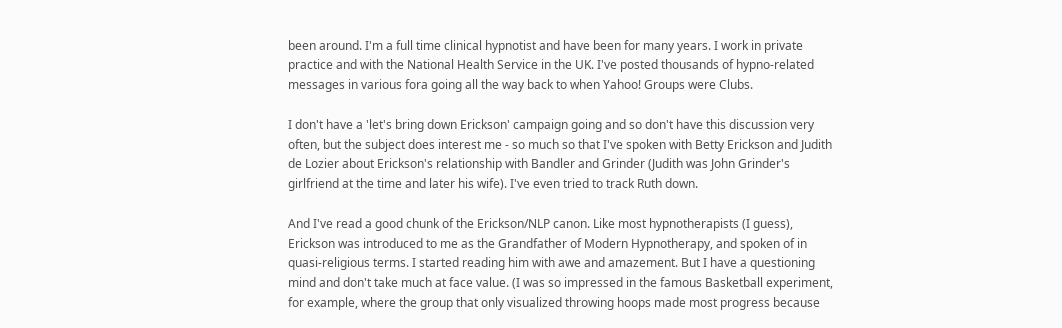been around. I'm a full time clinical hypnotist and have been for many years. I work in private practice and with the National Health Service in the UK. I've posted thousands of hypno-related messages in various fora going all the way back to when Yahoo! Groups were Clubs.

I don't have a 'let's bring down Erickson' campaign going and so don't have this discussion very often, but the subject does interest me - so much so that I've spoken with Betty Erickson and Judith de Lozier about Erickson's relationship with Bandler and Grinder (Judith was John Grinder's girlfriend at the time and later his wife). I've even tried to track Ruth down.

And I've read a good chunk of the Erickson/NLP canon. Like most hypnotherapists (I guess), Erickson was introduced to me as the Grandfather of Modern Hypnotherapy, and spoken of in quasi-religious terms. I started reading him with awe and amazement. But I have a questioning mind and don't take much at face value. (I was so impressed in the famous Basketball experiment, for example, where the group that only visualized throwing hoops made most progress because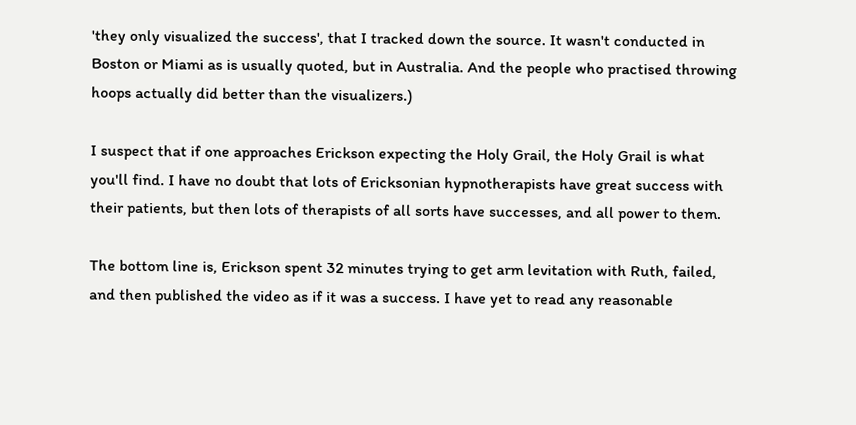'they only visualized the success', that I tracked down the source. It wasn't conducted in Boston or Miami as is usually quoted, but in Australia. And the people who practised throwing hoops actually did better than the visualizers.)

I suspect that if one approaches Erickson expecting the Holy Grail, the Holy Grail is what you'll find. I have no doubt that lots of Ericksonian hypnotherapists have great success with their patients, but then lots of therapists of all sorts have successes, and all power to them.

The bottom line is, Erickson spent 32 minutes trying to get arm levitation with Ruth, failed, and then published the video as if it was a success. I have yet to read any reasonable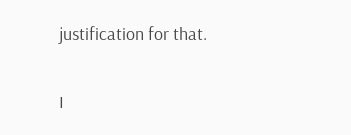justification for that.

I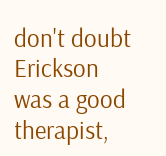don't doubt Erickson was a good therapist,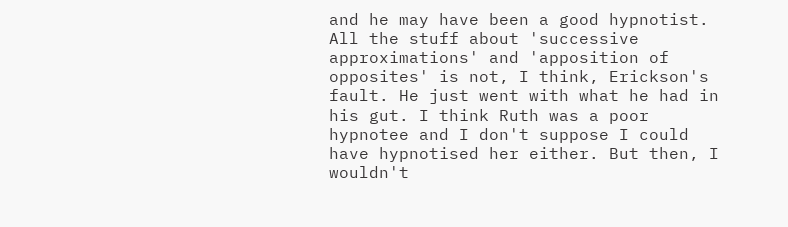and he may have been a good hypnotist. All the stuff about 'successive approximations' and 'apposition of opposites' is not, I think, Erickson's fault. He just went with what he had in his gut. I think Ruth was a poor hypnotee and I don't suppose I could have hypnotised her either. But then, I wouldn't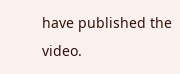have published the video.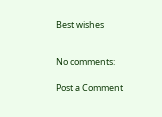Best wishes


No comments:

Post a Comment